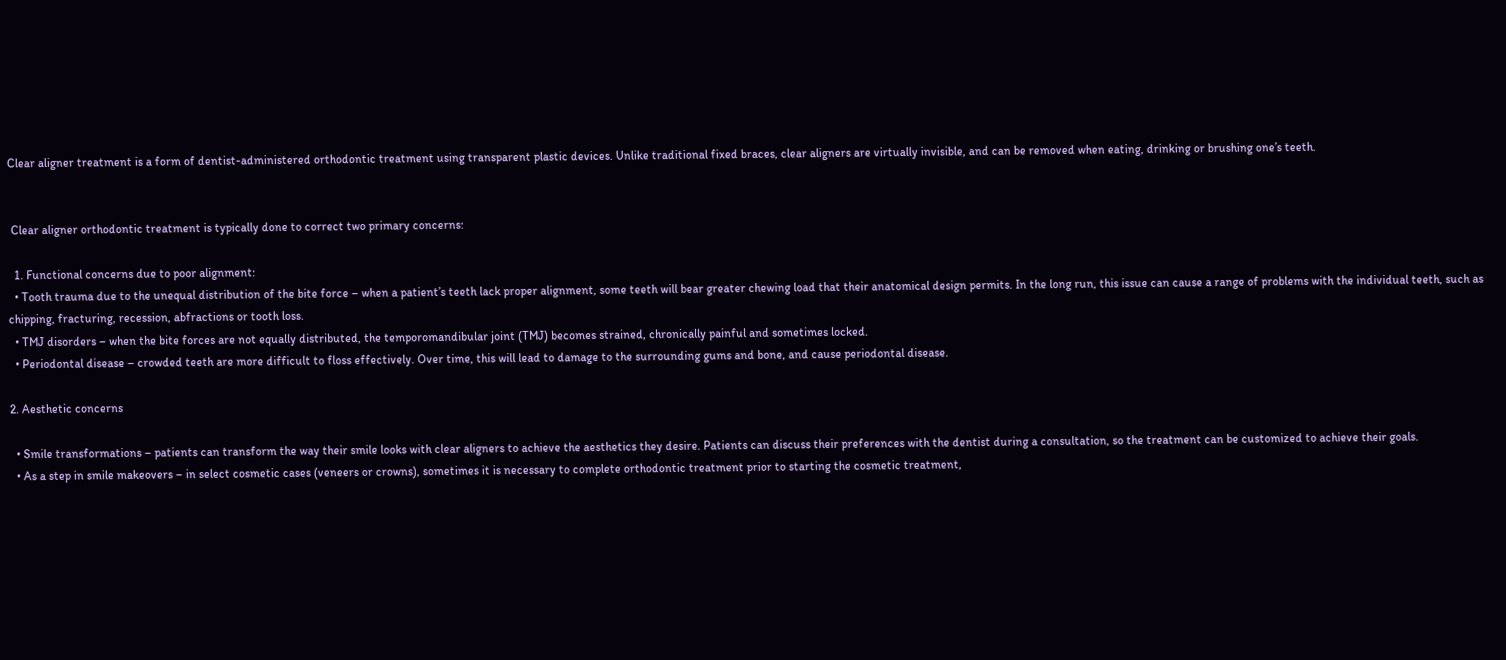Clear aligner treatment is a form of dentist-administered orthodontic treatment using transparent plastic devices. Unlike traditional fixed braces, clear aligners are virtually invisible, and can be removed when eating, drinking or brushing one’s teeth.


 Clear aligner orthodontic treatment is typically done to correct two primary concerns:

  1. Functional concerns due to poor alignment:
  • Tooth trauma due to the unequal distribution of the bite force – when a patient’s teeth lack proper alignment, some teeth will bear greater chewing load that their anatomical design permits. In the long run, this issue can cause a range of problems with the individual teeth, such as chipping, fracturing, recession, abfractions or tooth loss.
  • TMJ disorders – when the bite forces are not equally distributed, the temporomandibular joint (TMJ) becomes strained, chronically painful and sometimes locked.
  • Periodontal disease – crowded teeth are more difficult to floss effectively. Over time, this will lead to damage to the surrounding gums and bone, and cause periodontal disease.

2. Aesthetic concerns

  • Smile transformations – patients can transform the way their smile looks with clear aligners to achieve the aesthetics they desire. Patients can discuss their preferences with the dentist during a consultation, so the treatment can be customized to achieve their goals.
  • As a step in smile makeovers – in select cosmetic cases (veneers or crowns), sometimes it is necessary to complete orthodontic treatment prior to starting the cosmetic treatment,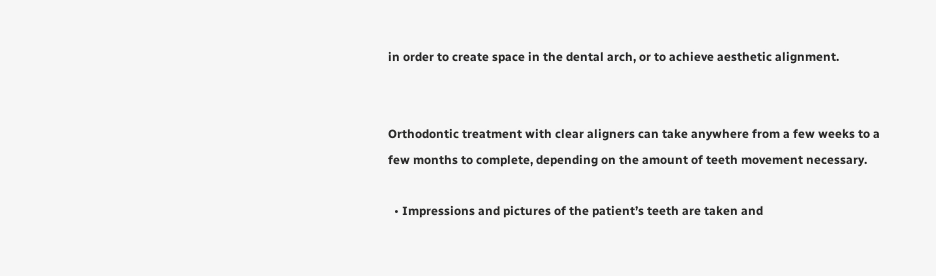in order to create space in the dental arch, or to achieve aesthetic alignment.


Orthodontic treatment with clear aligners can take anywhere from a few weeks to a few months to complete, depending on the amount of teeth movement necessary.

  • Impressions and pictures of the patient’s teeth are taken and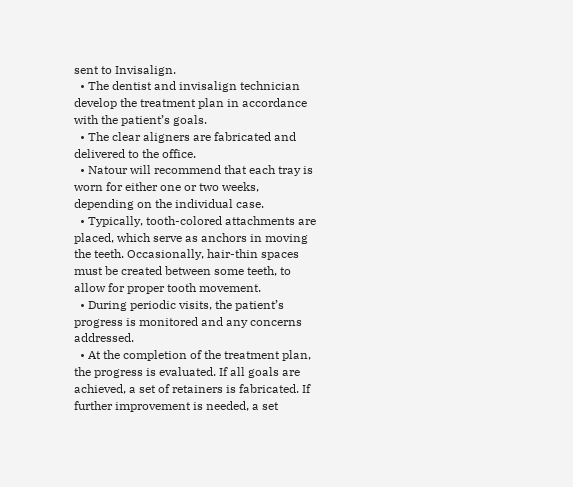sent to Invisalign.
  • The dentist and invisalign technician develop the treatment plan in accordance with the patient’s goals.
  • The clear aligners are fabricated and delivered to the office.
  • Natour will recommend that each tray is worn for either one or two weeks, depending on the individual case.
  • Typically, tooth-colored attachments are placed, which serve as anchors in moving the teeth. Occasionally, hair-thin spaces must be created between some teeth, to allow for proper tooth movement.
  • During periodic visits, the patient’s progress is monitored and any concerns addressed.
  • At the completion of the treatment plan, the progress is evaluated. If all goals are achieved, a set of retainers is fabricated. If further improvement is needed, a set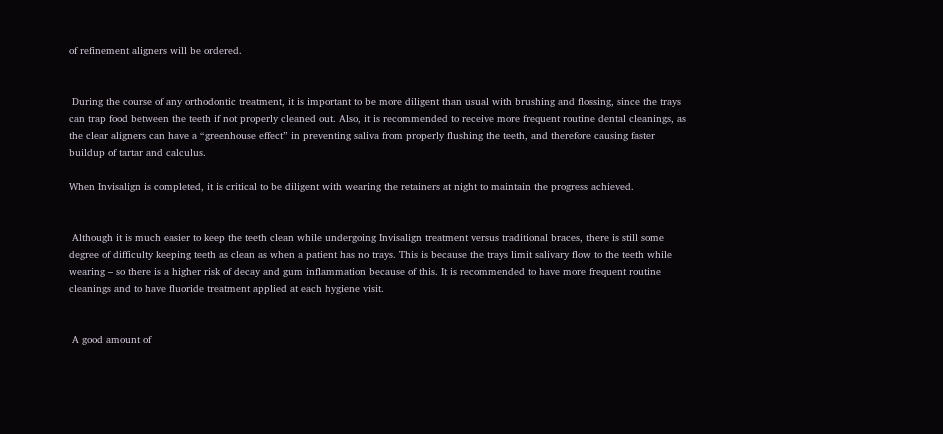of refinement aligners will be ordered.


 During the course of any orthodontic treatment, it is important to be more diligent than usual with brushing and flossing, since the trays can trap food between the teeth if not properly cleaned out. Also, it is recommended to receive more frequent routine dental cleanings, as the clear aligners can have a “greenhouse effect” in preventing saliva from properly flushing the teeth, and therefore causing faster buildup of tartar and calculus.

When Invisalign is completed, it is critical to be diligent with wearing the retainers at night to maintain the progress achieved.


 Although it is much easier to keep the teeth clean while undergoing Invisalign treatment versus traditional braces, there is still some degree of difficulty keeping teeth as clean as when a patient has no trays. This is because the trays limit salivary flow to the teeth while wearing – so there is a higher risk of decay and gum inflammation because of this. It is recommended to have more frequent routine cleanings and to have fluoride treatment applied at each hygiene visit.


 A good amount of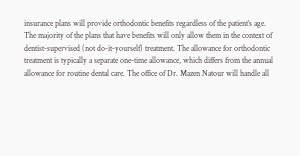insurance plans will provide orthodontic benefits regardless of the patient’s age. The majority of the plans that have benefits will only allow them in the context of dentist-supervised (not do-it-yourself) treatment. The allowance for orthodontic treatment is typically a separate one-time allowance, which differs from the annual allowance for routine dental care. The office of Dr. Mazen Natour will handle all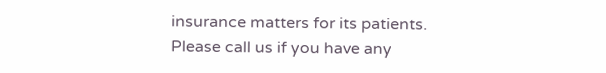insurance matters for its patients. Please call us if you have any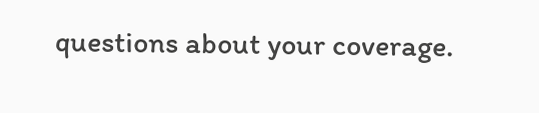questions about your coverage.